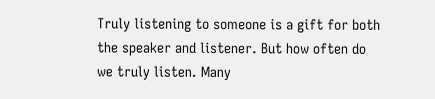Truly listening to someone is a gift for both the speaker and listener. But how often do we truly listen. Many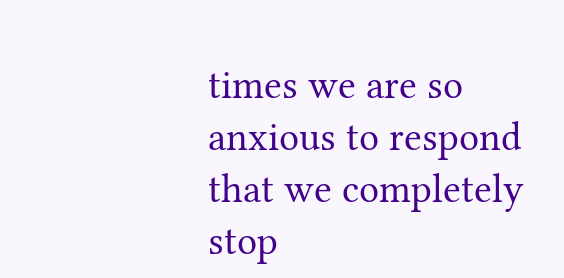times we are so anxious to respond that we completely stop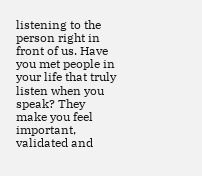listening to the person right in front of us. Have you met people in your life that truly listen when you speak? They make you feel important, validated and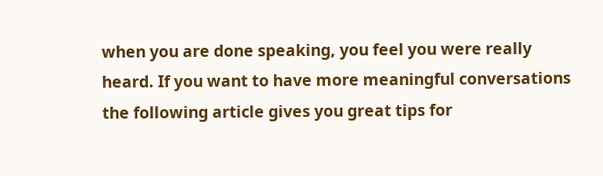when you are done speaking, you feel you were really heard. If you want to have more meaningful conversations the following article gives you great tips for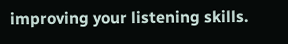improving your listening skills.